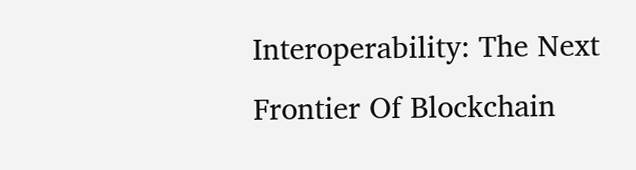Interoperability: The Next Frontier Of Blockchain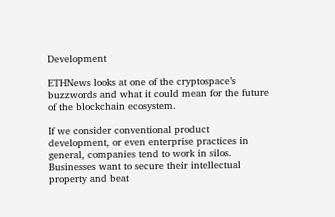Development

ETHNews looks at one of the cryptospace’s buzzwords and what it could mean for the future of the blockchain ecosystem.

If we consider conventional product development, or even enterprise practices in general, companies tend to work in silos. Businesses want to secure their intellectual property and beat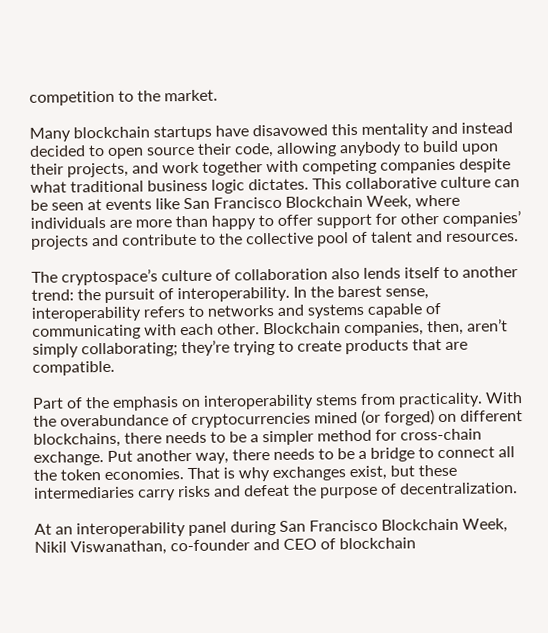competition to the market.

Many blockchain startups have disavowed this mentality and instead decided to open source their code, allowing anybody to build upon their projects, and work together with competing companies despite what traditional business logic dictates. This collaborative culture can be seen at events like San Francisco Blockchain Week, where individuals are more than happy to offer support for other companies’ projects and contribute to the collective pool of talent and resources.

The cryptospace’s culture of collaboration also lends itself to another trend: the pursuit of interoperability. In the barest sense, interoperability refers to networks and systems capable of communicating with each other. Blockchain companies, then, aren’t simply collaborating; they’re trying to create products that are compatible.

Part of the emphasis on interoperability stems from practicality. With the overabundance of cryptocurrencies mined (or forged) on different blockchains, there needs to be a simpler method for cross-chain exchange. Put another way, there needs to be a bridge to connect all the token economies. That is why exchanges exist, but these intermediaries carry risks and defeat the purpose of decentralization.

At an interoperability panel during San Francisco Blockchain Week, Nikil Viswanathan, co-founder and CEO of blockchain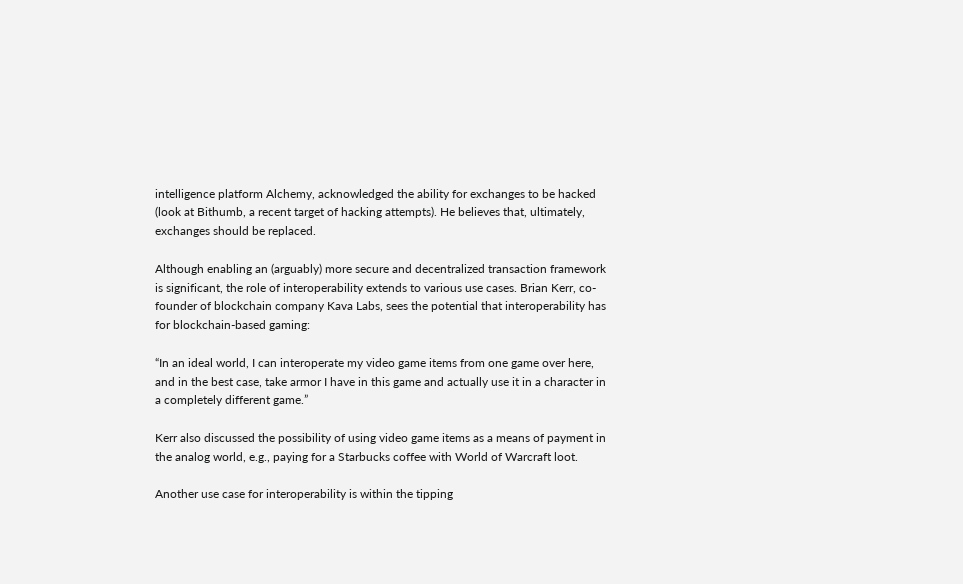intelligence platform Alchemy, acknowledged the ability for exchanges to be hacked (look at Bithumb, a recent target of hacking attempts). He believes that, ultimately, exchanges should be replaced.

Although enabling an (arguably) more secure and decentralized transaction framework is significant, the role of interoperability extends to various use cases. Brian Kerr, co-founder of blockchain company Kava Labs, sees the potential that interoperability has for blockchain-based gaming:

“In an ideal world, I can interoperate my video game items from one game over here, and in the best case, take armor I have in this game and actually use it in a character in a completely different game.”

Kerr also discussed the possibility of using video game items as a means of payment in the analog world, e.g., paying for a Starbucks coffee with World of Warcraft loot.

Another use case for interoperability is within the tipping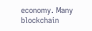economy. Many blockchain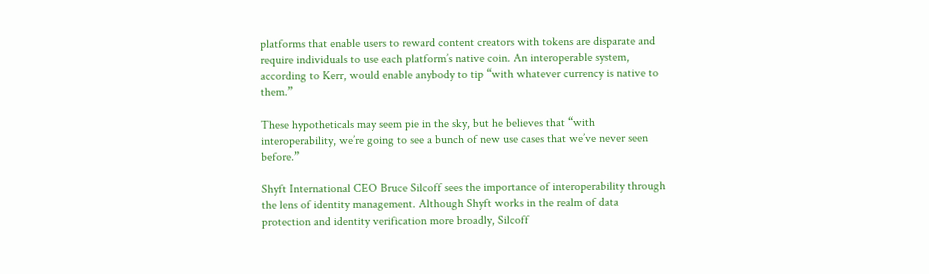platforms that enable users to reward content creators with tokens are disparate and require individuals to use each platform’s native coin. An interoperable system, according to Kerr, would enable anybody to tip “with whatever currency is native to them.”

These hypotheticals may seem pie in the sky, but he believes that “with interoperability, we’re going to see a bunch of new use cases that we’ve never seen before.”

Shyft International CEO Bruce Silcoff sees the importance of interoperability through the lens of identity management. Although Shyft works in the realm of data protection and identity verification more broadly, Silcoff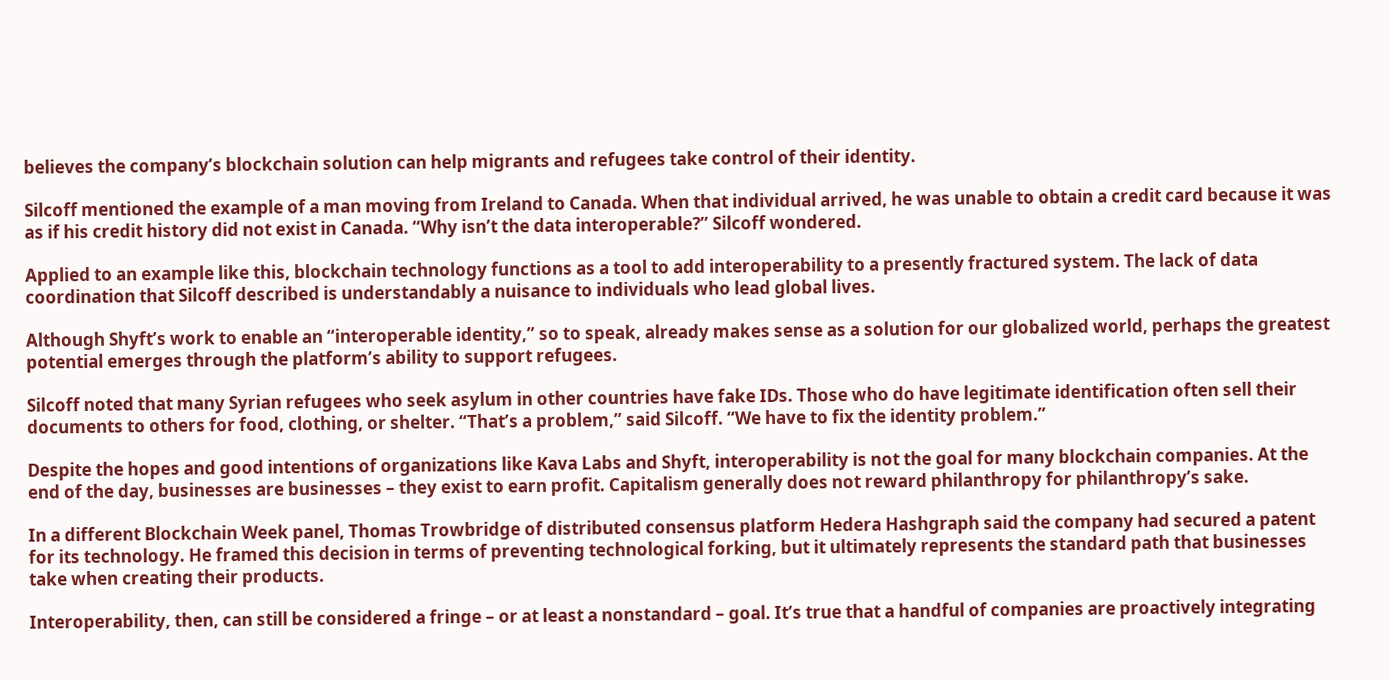believes the company’s blockchain solution can help migrants and refugees take control of their identity.

Silcoff mentioned the example of a man moving from Ireland to Canada. When that individual arrived, he was unable to obtain a credit card because it was as if his credit history did not exist in Canada. “Why isn’t the data interoperable?” Silcoff wondered.

Applied to an example like this, blockchain technology functions as a tool to add interoperability to a presently fractured system. The lack of data coordination that Silcoff described is understandably a nuisance to individuals who lead global lives.

Although Shyft’s work to enable an “interoperable identity,” so to speak, already makes sense as a solution for our globalized world, perhaps the greatest potential emerges through the platform’s ability to support refugees.

Silcoff noted that many Syrian refugees who seek asylum in other countries have fake IDs. Those who do have legitimate identification often sell their documents to others for food, clothing, or shelter. “That’s a problem,” said Silcoff. “We have to fix the identity problem.”

Despite the hopes and good intentions of organizations like Kava Labs and Shyft, interoperability is not the goal for many blockchain companies. At the end of the day, businesses are businesses – they exist to earn profit. Capitalism generally does not reward philanthropy for philanthropy’s sake.

In a different Blockchain Week panel, Thomas Trowbridge of distributed consensus platform Hedera Hashgraph said the company had secured a patent for its technology. He framed this decision in terms of preventing technological forking, but it ultimately represents the standard path that businesses take when creating their products.

Interoperability, then, can still be considered a fringe – or at least a nonstandard – goal. It’s true that a handful of companies are proactively integrating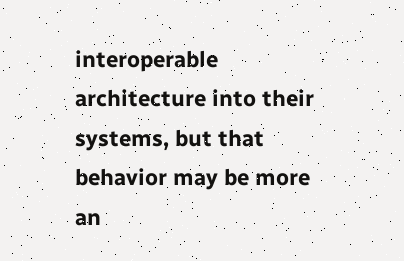interoperable architecture into their systems, but that behavior may be more an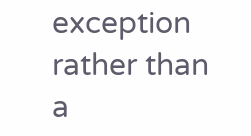exception rather than a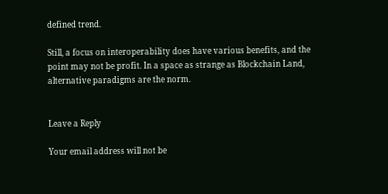defined trend.

Still, a focus on interoperability does have various benefits, and the point may not be profit. In a space as strange as Blockchain Land, alternative paradigms are the norm.


Leave a Reply

Your email address will not be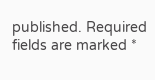published. Required fields are marked *